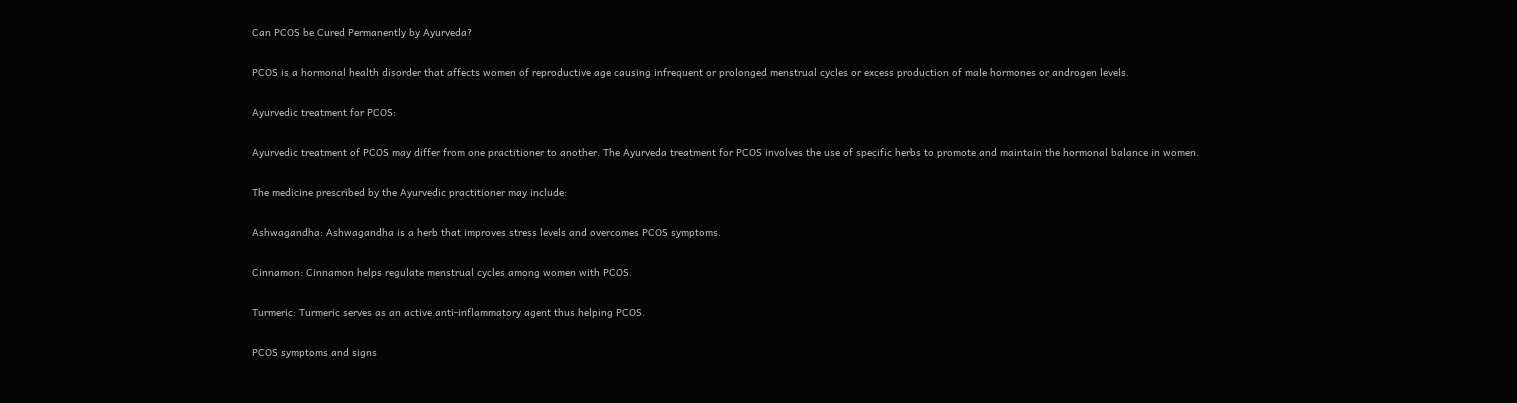Can PCOS be Cured Permanently by Ayurveda?

PCOS is a hormonal health disorder that affects women of reproductive age causing infrequent or prolonged menstrual cycles or excess production of male hormones or androgen levels.

Ayurvedic treatment for PCOS:

Ayurvedic treatment of PCOS may differ from one practitioner to another. The Ayurveda treatment for PCOS involves the use of specific herbs to promote and maintain the hormonal balance in women.

The medicine prescribed by the Ayurvedic practitioner may include:

Ashwagandha: Ashwagandha is a herb that improves stress levels and overcomes PCOS symptoms.

Cinnamon: Cinnamon helps regulate menstrual cycles among women with PCOS.

Turmeric: Turmeric serves as an active anti-inflammatory agent thus helping PCOS.

PCOS symptoms and signs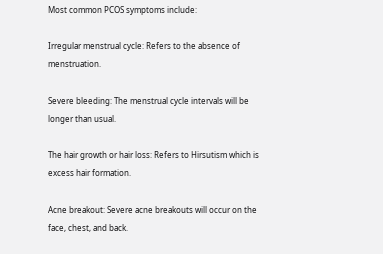Most common PCOS symptoms include:

Irregular menstrual cycle: Refers to the absence of menstruation.

Severe bleeding: The menstrual cycle intervals will be longer than usual.

The hair growth or hair loss: Refers to Hirsutism which is excess hair formation.

Acne breakout: Severe acne breakouts will occur on the face, chest, and back.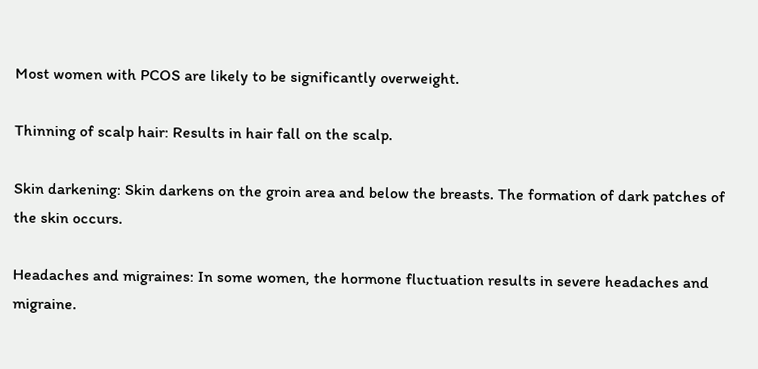Most women with PCOS are likely to be significantly overweight.

Thinning of scalp hair: Results in hair fall on the scalp.

Skin darkening: Skin darkens on the groin area and below the breasts. The formation of dark patches of the skin occurs.

Headaches and migraines: In some women, the hormone fluctuation results in severe headaches and migraine.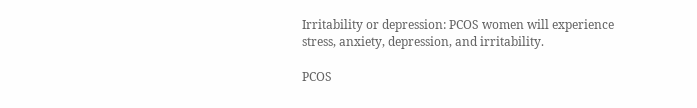Irritability or depression: PCOS women will experience stress, anxiety, depression, and irritability.

PCOS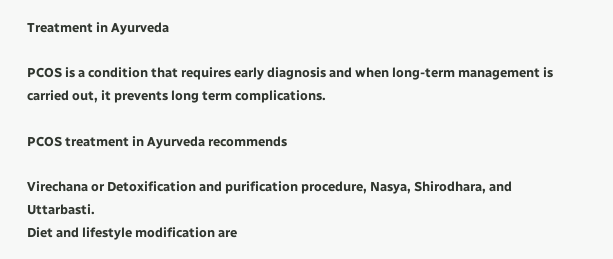Treatment in Ayurveda

PCOS is a condition that requires early diagnosis and when long-term management is carried out, it prevents long term complications.

PCOS treatment in Ayurveda recommends

Virechana or Detoxification and purification procedure, Nasya, Shirodhara, and Uttarbasti.
Diet and lifestyle modification are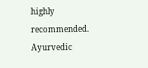highly recommended.
Ayurvedic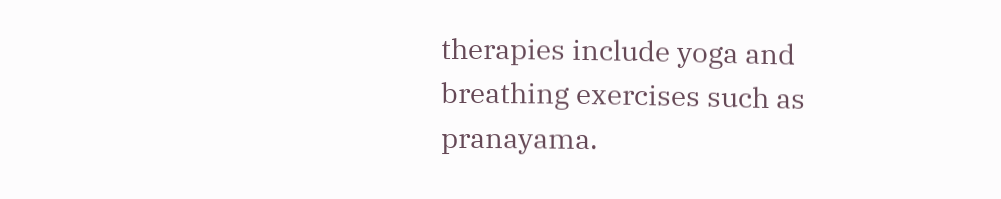therapies include yoga and breathing exercises such as pranayama.